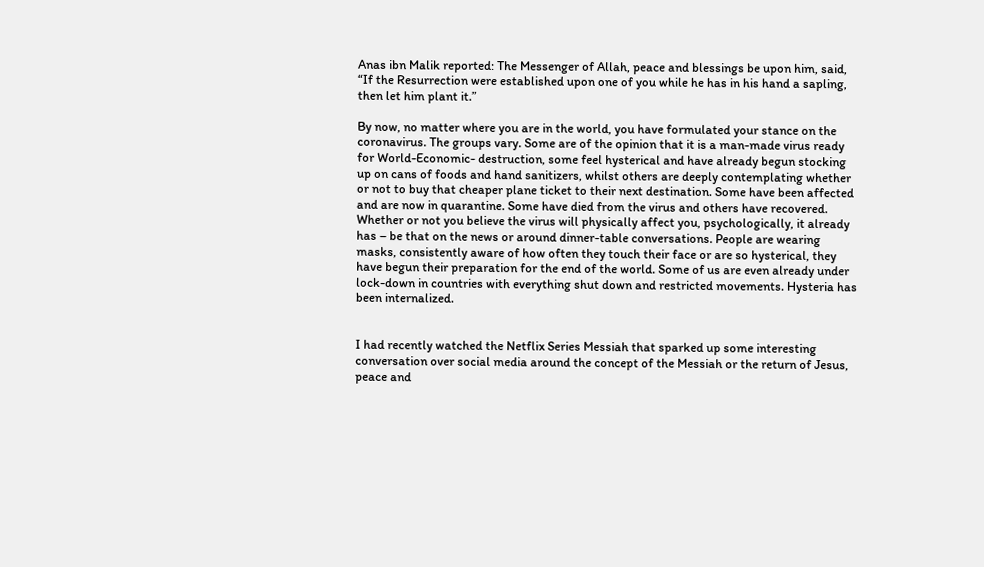Anas ibn Malik reported: The Messenger of Allah, peace and blessings be upon him, said, “If the Resurrection were established upon one of you while he has in his hand a sapling, then let him plant it.”

By now, no matter where you are in the world, you have formulated your stance on the coronavirus. The groups vary. Some are of the opinion that it is a man-made virus ready for World-Economic- destruction, some feel hysterical and have already begun stocking up on cans of foods and hand sanitizers, whilst others are deeply contemplating whether or not to buy that cheaper plane ticket to their next destination. Some have been affected and are now in quarantine. Some have died from the virus and others have recovered. Whether or not you believe the virus will physically affect you, psychologically, it already has – be that on the news or around dinner-table conversations. People are wearing masks, consistently aware of how often they touch their face or are so hysterical, they have begun their preparation for the end of the world. Some of us are even already under lock-down in countries with everything shut down and restricted movements. Hysteria has been internalized.


I had recently watched the Netflix Series Messiah that sparked up some interesting conversation over social media around the concept of the Messiah or the return of Jesus, peace and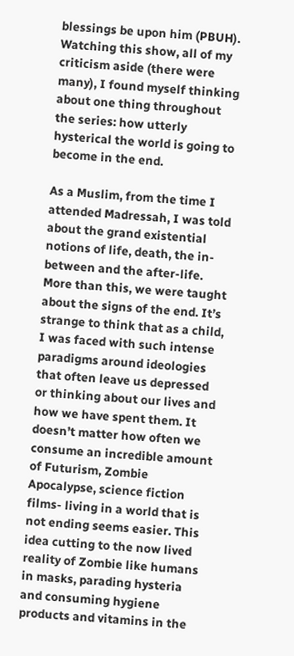blessings be upon him (PBUH). Watching this show, all of my criticism aside (there were many), I found myself thinking about one thing throughout the series: how utterly hysterical the world is going to become in the end.

As a Muslim, from the time I attended Madressah, I was told about the grand existential notions of life, death, the in-between and the after-life. More than this, we were taught about the signs of the end. It’s strange to think that as a child, I was faced with such intense paradigms around ideologies that often leave us depressed or thinking about our lives and how we have spent them. It doesn’t matter how often we consume an incredible amount of Futurism, Zombie Apocalypse, science fiction films- living in a world that is not ending seems easier. This idea cutting to the now lived reality of Zombie like humans in masks, parading hysteria and consuming hygiene products and vitamins in the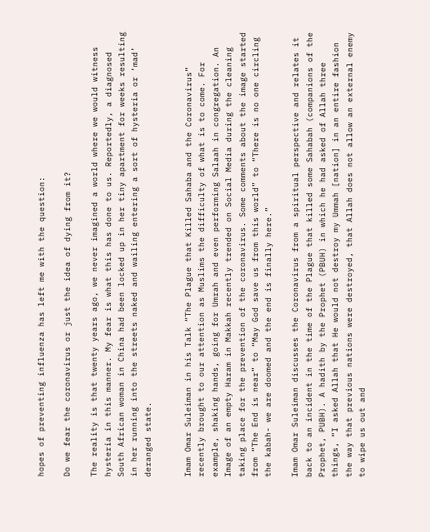hopes of preventing influenza has left me with the question:

Do we fear the coronavirus or just the idea of dying from it?

The reality is that twenty years ago, we never imagined a world where we would witness hysteria in this manner. My fear is what this has done to us. Reportedly, a diagnosed South African woman in China had been locked up in her tiny apartment for weeks resulting in her running into the streets naked and wailing entering a sort of hysteria or ‘mad’ deranged state.


Imam Omar Suleiman in his Talk “The Plague that Killed Sahaba and the Coronavirus” recently brought to our attention as Muslims the difficulty of what is to come. For example, shaking hands, going for Umrah and even performing Salaah in congregation. An Image of an empty Haram in Makkah recently trended on Social Media during the cleaning taking place for the prevention of the coronavirus. Some comments about the image started from “The End is near” to “May God save us from this world” to “There is no one circling the kabah- we are doomed and the end is finally here.”

Imam Omar Suleiman discusses the Coronavirus from a spiritual perspective and relates it back to an incident in the time of the Plague that killed some Sahabah (companions of the Prophet, PUBH). A hadith by the Prophet (PBUH) in which he had asked of Allah three things, “I asked Allah that He would not destroy my Ummah [nation] in an entire fashion the way that previous nations were destroyed, that Allah does not allow an external enemy to wipe us out and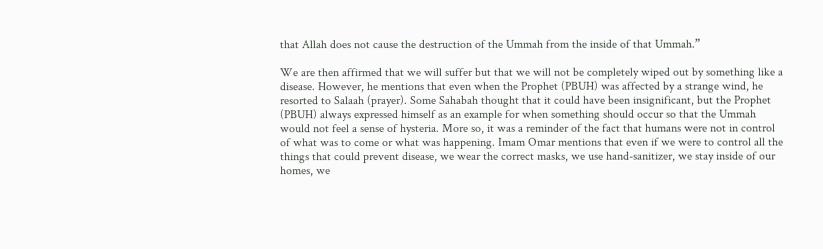that Allah does not cause the destruction of the Ummah from the inside of that Ummah.”

We are then affirmed that we will suffer but that we will not be completely wiped out by something like a disease. However, he mentions that even when the Prophet (PBUH) was affected by a strange wind, he resorted to Salaah (prayer). Some Sahabah thought that it could have been insignificant, but the Prophet (PBUH) always expressed himself as an example for when something should occur so that the Ummah would not feel a sense of hysteria. More so, it was a reminder of the fact that humans were not in control of what was to come or what was happening. Imam Omar mentions that even if we were to control all the things that could prevent disease, we wear the correct masks, we use hand-sanitizer, we stay inside of our homes, we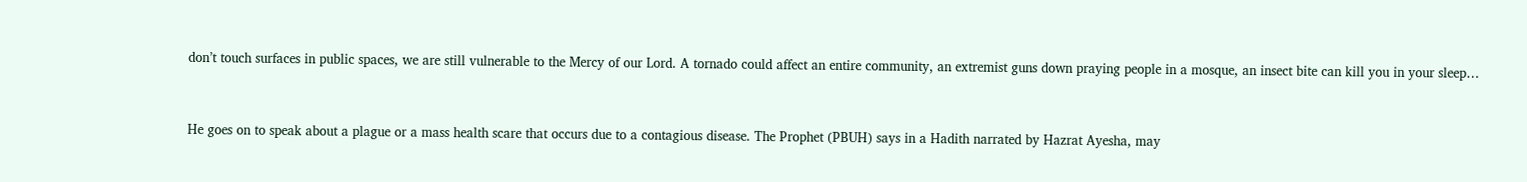don’t touch surfaces in public spaces, we are still vulnerable to the Mercy of our Lord. A tornado could affect an entire community, an extremist guns down praying people in a mosque, an insect bite can kill you in your sleep…


He goes on to speak about a plague or a mass health scare that occurs due to a contagious disease. The Prophet (PBUH) says in a Hadith narrated by Hazrat Ayesha, may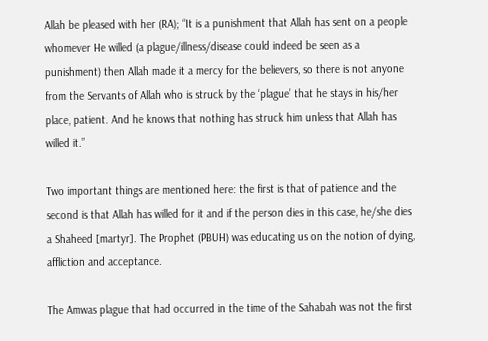Allah be pleased with her (RA); “It is a punishment that Allah has sent on a people whomever He willed (a plague/illness/disease could indeed be seen as a punishment) then Allah made it a mercy for the believers, so there is not anyone from the Servants of Allah who is struck by the ‘plague’ that he stays in his/her place, patient. And he knows that nothing has struck him unless that Allah has willed it.”

Two important things are mentioned here: the first is that of patience and the second is that Allah has willed for it and if the person dies in this case, he/she dies a Shaheed [martyr]. The Prophet (PBUH) was educating us on the notion of dying, affliction and acceptance.

The Amwas plague that had occurred in the time of the Sahabah was not the first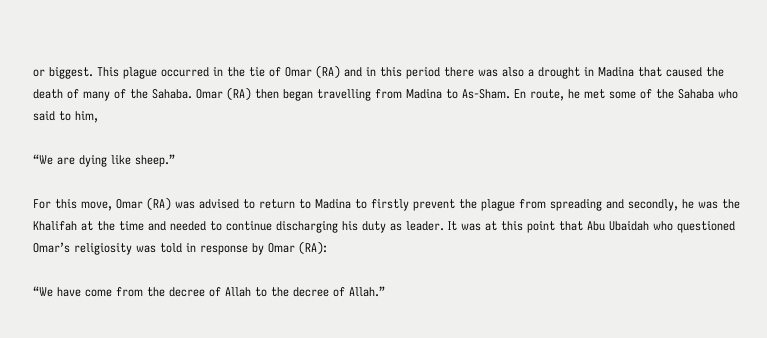or biggest. This plague occurred in the tie of Omar (RA) and in this period there was also a drought in Madina that caused the death of many of the Sahaba. Omar (RA) then began travelling from Madina to As-Sham. En route, he met some of the Sahaba who said to him,

“We are dying like sheep.”

For this move, Omar (RA) was advised to return to Madina to firstly prevent the plague from spreading and secondly, he was the Khalifah at the time and needed to continue discharging his duty as leader. It was at this point that Abu Ubaidah who questioned Omar’s religiosity was told in response by Omar (RA):

“We have come from the decree of Allah to the decree of Allah.”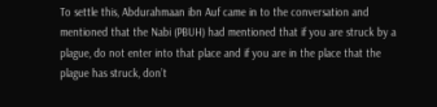To settle this, Abdurahmaan ibn Auf came in to the conversation and mentioned that the Nabi (PBUH) had mentioned that if you are struck by a plague, do not enter into that place and if you are in the place that the plague has struck, don’t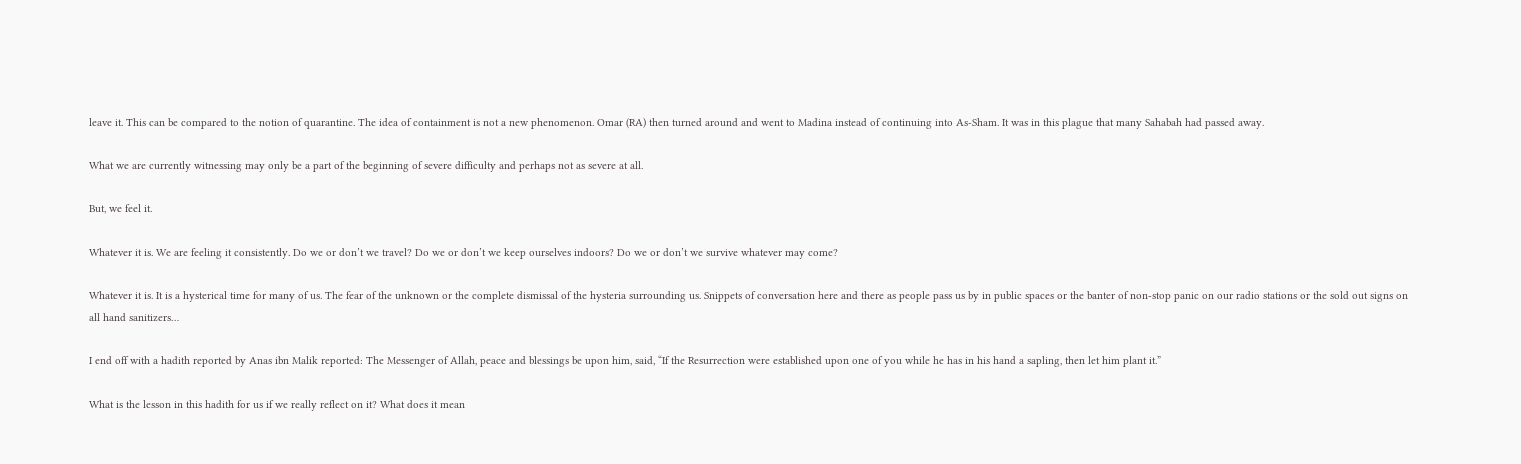leave it. This can be compared to the notion of quarantine. The idea of containment is not a new phenomenon. Omar (RA) then turned around and went to Madina instead of continuing into As-Sham. It was in this plague that many Sahabah had passed away.

What we are currently witnessing may only be a part of the beginning of severe difficulty and perhaps not as severe at all.

But, we feel it.

Whatever it is. We are feeling it consistently. Do we or don’t we travel? Do we or don’t we keep ourselves indoors? Do we or don’t we survive whatever may come?

Whatever it is. It is a hysterical time for many of us. The fear of the unknown or the complete dismissal of the hysteria surrounding us. Snippets of conversation here and there as people pass us by in public spaces or the banter of non-stop panic on our radio stations or the sold out signs on all hand sanitizers…

I end off with a hadith reported by Anas ibn Malik reported: The Messenger of Allah, peace and blessings be upon him, said, “If the Resurrection were established upon one of you while he has in his hand a sapling, then let him plant it.”

What is the lesson in this hadith for us if we really reflect on it? What does it mean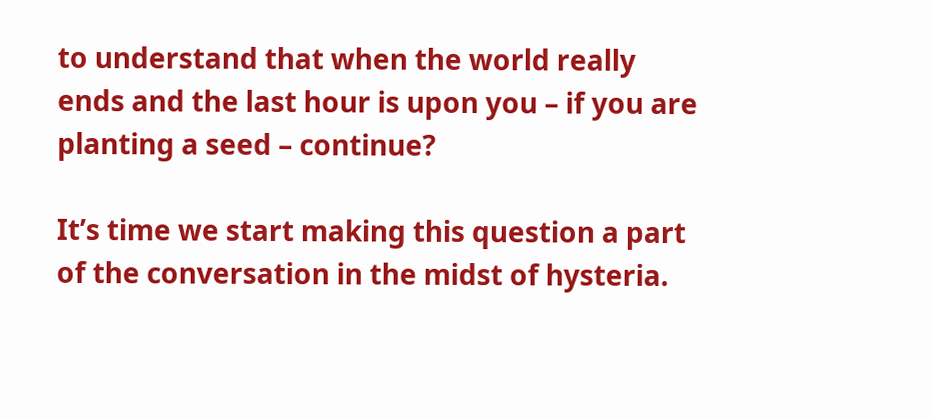to understand that when the world really ends and the last hour is upon you – if you are planting a seed – continue?

It’s time we start making this question a part of the conversation in the midst of hysteria.